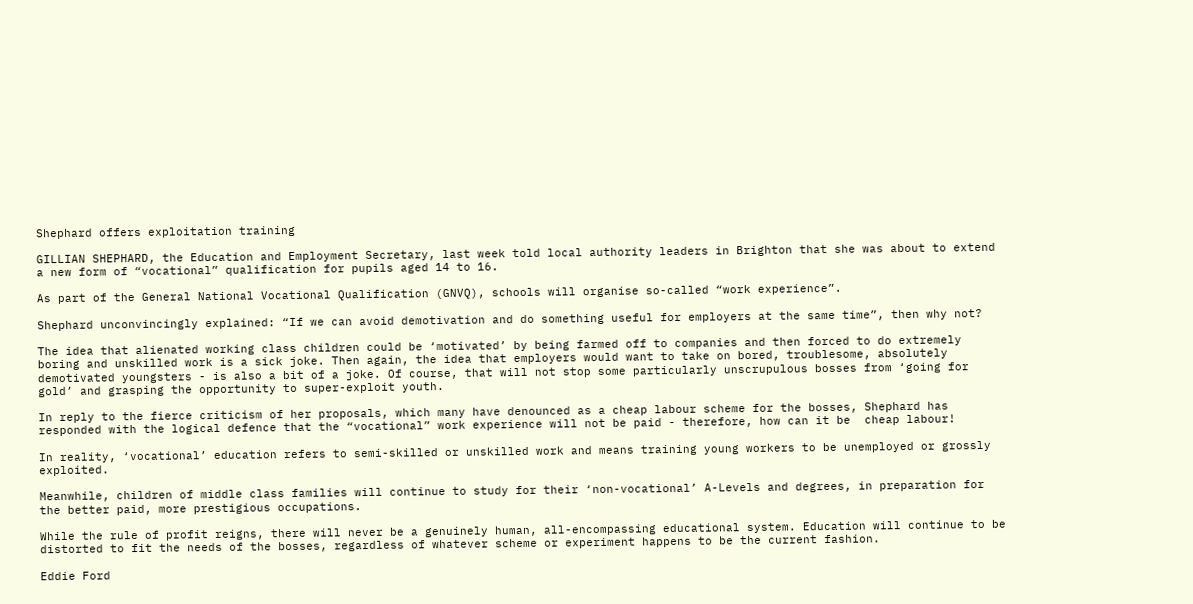Shephard offers exploitation training

GILLIAN SHEPHARD, the Education and Employment Secretary, last week told local authority leaders in Brighton that she was about to extend a new form of “vocational” qualification for pupils aged 14 to 16.

As part of the General National Vocational Qualification (GNVQ), schools will organise so-called “work experience”.

Shephard unconvincingly explained: “If we can avoid demotivation and do something useful for employers at the same time”, then why not?

The idea that alienated working class children could be ‘motivated’ by being farmed off to companies and then forced to do extremely boring and unskilled work is a sick joke. Then again, the idea that employers would want to take on bored, troublesome, absolutely demotivated youngsters - is also a bit of a joke. Of course, that will not stop some particularly unscrupulous bosses from ‘going for gold’ and grasping the opportunity to super-exploit youth.

In reply to the fierce criticism of her proposals, which many have denounced as a cheap labour scheme for the bosses, Shephard has responded with the logical defence that the “vocational” work experience will not be paid - therefore, how can it be  cheap labour!

In reality, ‘vocational’ education refers to semi-skilled or unskilled work and means training young workers to be unemployed or grossly exploited.

Meanwhile, children of middle class families will continue to study for their ‘non-vocational’ A-Levels and degrees, in preparation for the better paid, more prestigious occupations.

While the rule of profit reigns, there will never be a genuinely human, all-encompassing educational system. Education will continue to be distorted to fit the needs of the bosses, regardless of whatever scheme or experiment happens to be the current fashion.

Eddie Ford